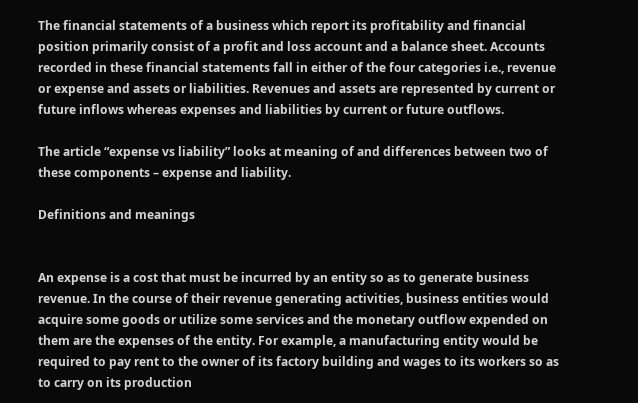The financial statements of a business which report its profitability and financial position primarily consist of a profit and loss account and a balance sheet. Accounts recorded in these financial statements fall in either of the four categories i.e., revenue or expense and assets or liabilities. Revenues and assets are represented by current or future inflows whereas expenses and liabilities by current or future outflows.

The article “expense vs liability” looks at meaning of and differences between two of these components – expense and liability.

Definitions and meanings


An expense is a cost that must be incurred by an entity so as to generate business revenue. In the course of their revenue generating activities, business entities would acquire some goods or utilize some services and the monetary outflow expended on them are the expenses of the entity. For example, a manufacturing entity would be required to pay rent to the owner of its factory building and wages to its workers so as to carry on its production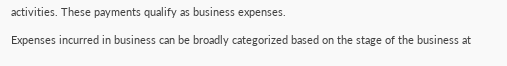activities. These payments qualify as business expenses.

Expenses incurred in business can be broadly categorized based on the stage of the business at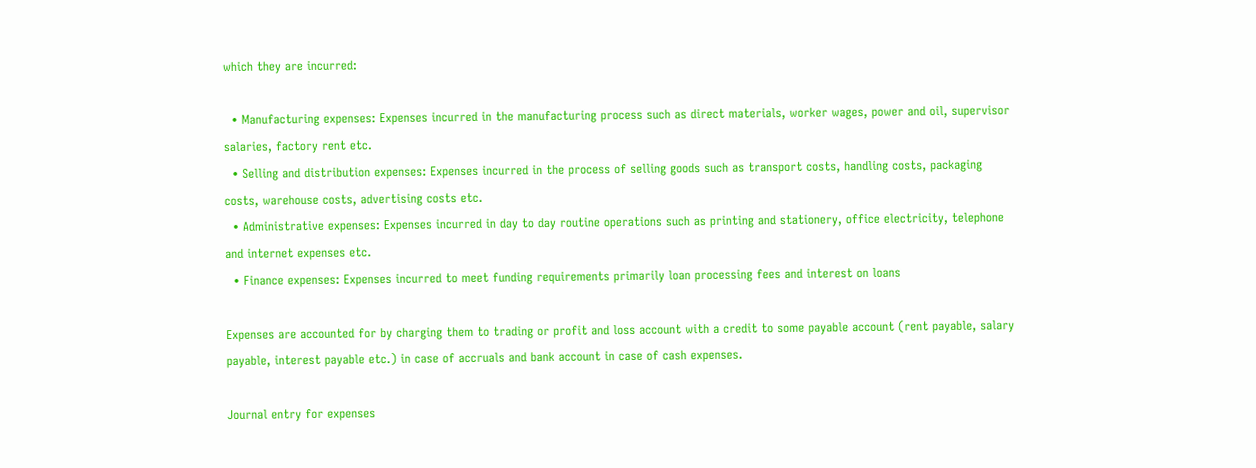which they are incurred:

  • Manufacturing expenses: Expenses incurred in the manufacturing process such as direct materials, worker wages, power and oil, supervisor salaries, factory rent etc.
  • Selling and distribution expenses: Expenses incurred in the process of selling goods such as transport costs, handling costs, packaging costs, warehouse costs, advertising costs etc.
  • Administrative expenses: Expenses incurred in day to day routine operations such as printing and stationery, office electricity, telephone and internet expenses etc.
  • Finance expenses: Expenses incurred to meet funding requirements primarily loan processing fees and interest on loans

Expenses are accounted for by charging them to trading or profit and loss account with a credit to some payable account (rent payable, salary payable, interest payable etc.) in case of accruals and bank account in case of cash expenses.

Journal entry for expenses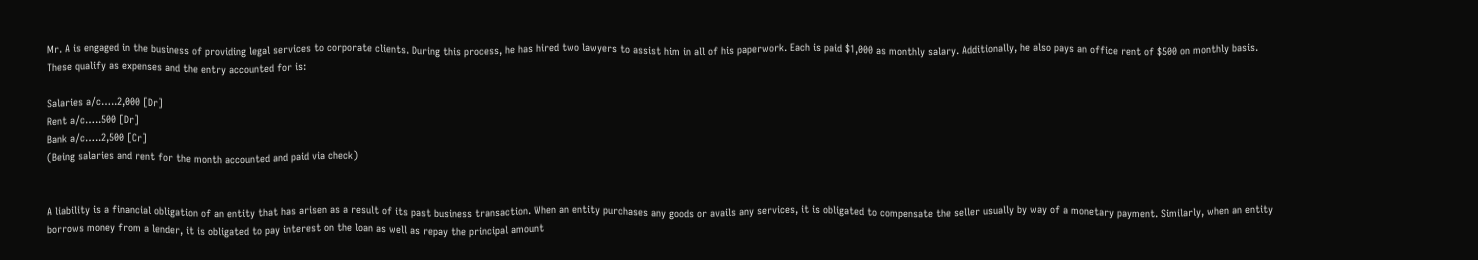Mr. A is engaged in the business of providing legal services to corporate clients. During this process, he has hired two lawyers to assist him in all of his paperwork. Each is paid $1,000 as monthly salary. Additionally, he also pays an office rent of $500 on monthly basis. These qualify as expenses and the entry accounted for is:

Salaries a/c…..2,000 [Dr]
Rent a/c…..500 [Dr]
Bank a/c…..2,500 [Cr]
(Being salaries and rent for the month accounted and paid via check)


A liability is a financial obligation of an entity that has arisen as a result of its past business transaction. When an entity purchases any goods or avails any services, it is obligated to compensate the seller usually by way of a monetary payment. Similarly, when an entity borrows money from a lender, it is obligated to pay interest on the loan as well as repay the principal amount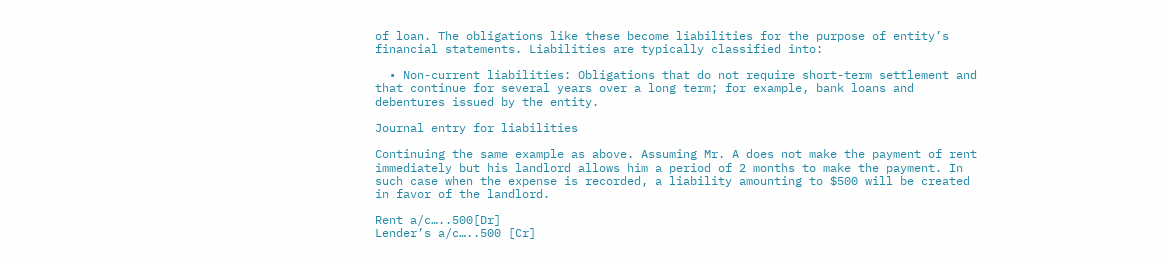of loan. The obligations like these become liabilities for the purpose of entity’s financial statements. Liabilities are typically classified into:

  • Non-current liabilities: Obligations that do not require short-term settlement and that continue for several years over a long term; for example, bank loans and debentures issued by the entity.

Journal entry for liabilities

Continuing the same example as above. Assuming Mr. A does not make the payment of rent immediately but his landlord allows him a period of 2 months to make the payment. In such case when the expense is recorded, a liability amounting to $500 will be created in favor of the landlord.

Rent a/c…..500[Dr]
Lender’s a/c…..500 [Cr]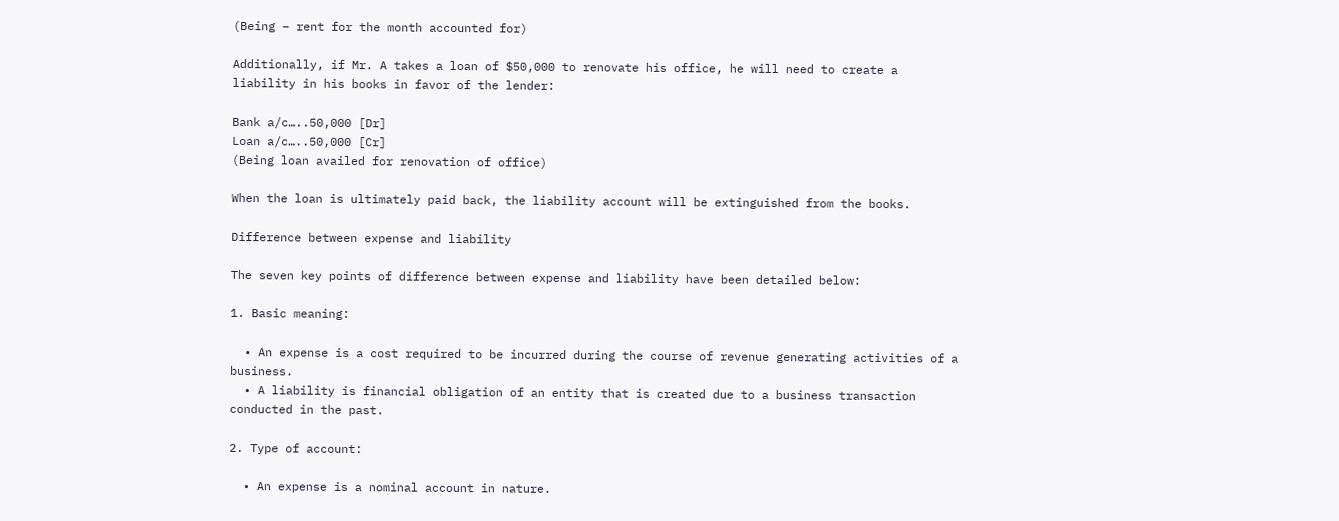(Being – rent for the month accounted for)

Additionally, if Mr. A takes a loan of $50,000 to renovate his office, he will need to create a liability in his books in favor of the lender:

Bank a/c…..50,000 [Dr]
Loan a/c…..50,000 [Cr]
(Being loan availed for renovation of office)

When the loan is ultimately paid back, the liability account will be extinguished from the books.

Difference between expense and liability

The seven key points of difference between expense and liability have been detailed below:

1. Basic meaning:

  • An expense is a cost required to be incurred during the course of revenue generating activities of a business.
  • A liability is financial obligation of an entity that is created due to a business transaction conducted in the past.

2. Type of account:

  • An expense is a nominal account in nature.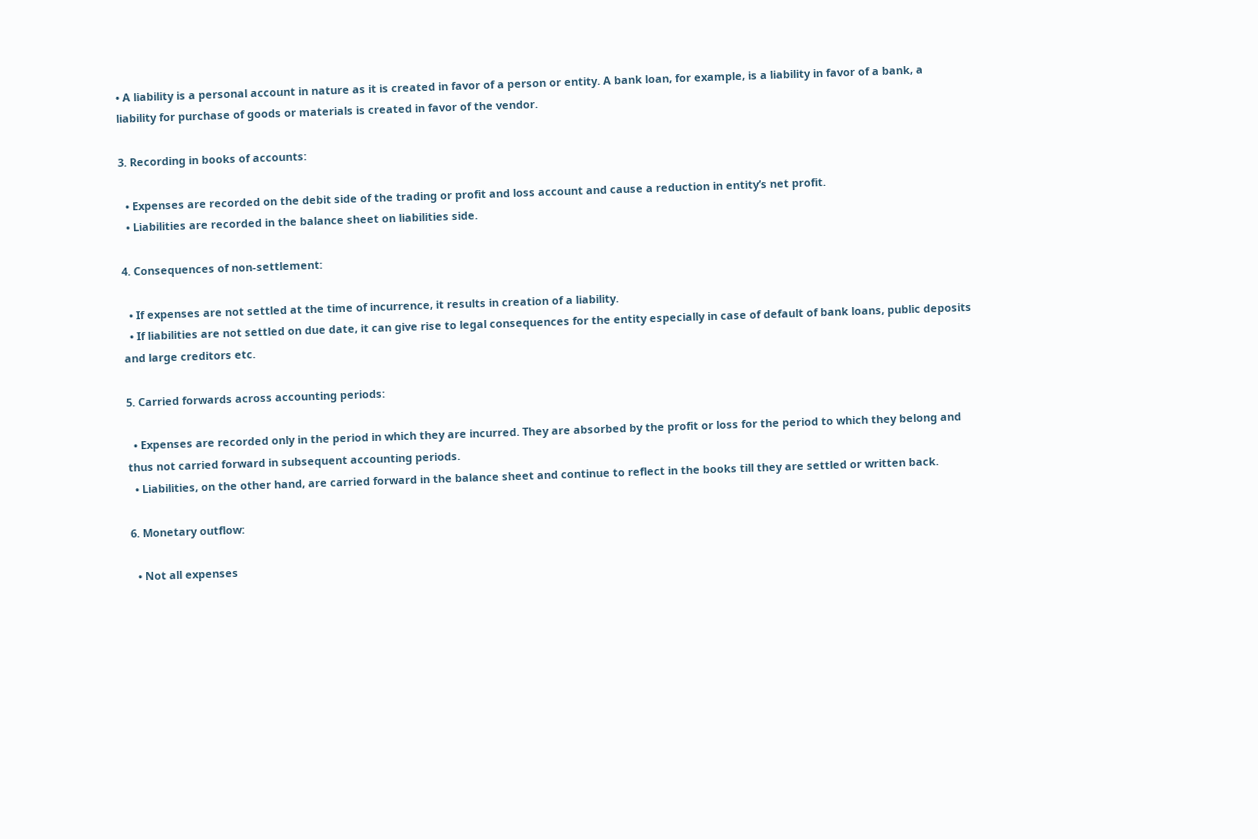• A liability is a personal account in nature as it is created in favor of a person or entity. A bank loan, for example, is a liability in favor of a bank, a liability for purchase of goods or materials is created in favor of the vendor.

3. Recording in books of accounts:

  • Expenses are recorded on the debit side of the trading or profit and loss account and cause a reduction in entity’s net profit.
  • Liabilities are recorded in the balance sheet on liabilities side.

4. Consequences of non-settlement:

  • If expenses are not settled at the time of incurrence, it results in creation of a liability.
  • If liabilities are not settled on due date, it can give rise to legal consequences for the entity especially in case of default of bank loans, public deposits and large creditors etc.

5. Carried forwards across accounting periods:

  • Expenses are recorded only in the period in which they are incurred. They are absorbed by the profit or loss for the period to which they belong and thus not carried forward in subsequent accounting periods.
  • Liabilities, on the other hand, are carried forward in the balance sheet and continue to reflect in the books till they are settled or written back.

6. Monetary outflow:

  • Not all expenses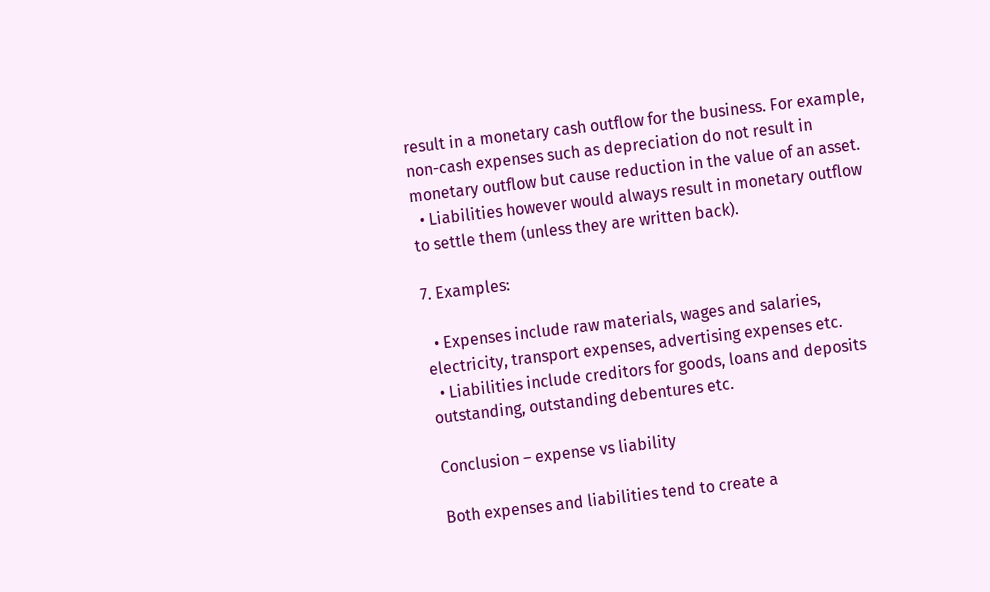result in a monetary cash outflow for the business. For example, non-cash expenses such as depreciation do not result in monetary outflow but cause reduction in the value of an asset.
  • Liabilities however would always result in monetary outflow to settle them (unless they are written back).

7. Examples:

  • Expenses include raw materials, wages and salaries, electricity, transport expenses, advertising expenses etc.
  • Liabilities include creditors for goods, loans and deposits outstanding, outstanding debentures etc.

Conclusion – expense vs liability

Both expenses and liabilities tend to create a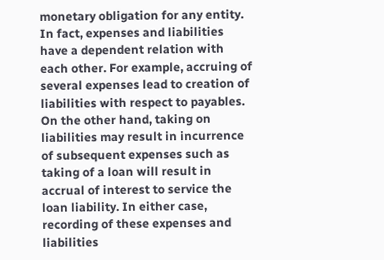monetary obligation for any entity. In fact, expenses and liabilities have a dependent relation with each other. For example, accruing of several expenses lead to creation of liabilities with respect to payables. On the other hand, taking on liabilities may result in incurrence of subsequent expenses such as taking of a loan will result in accrual of interest to service the loan liability. In either case, recording of these expenses and liabilities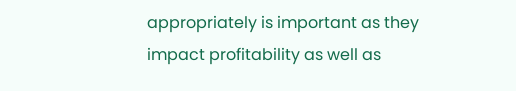appropriately is important as they impact profitability as well as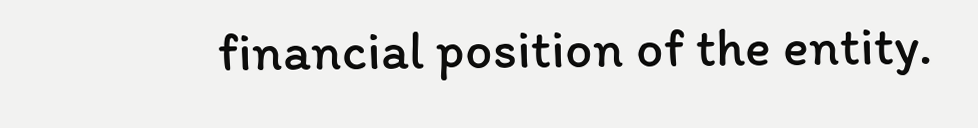financial position of the entity.